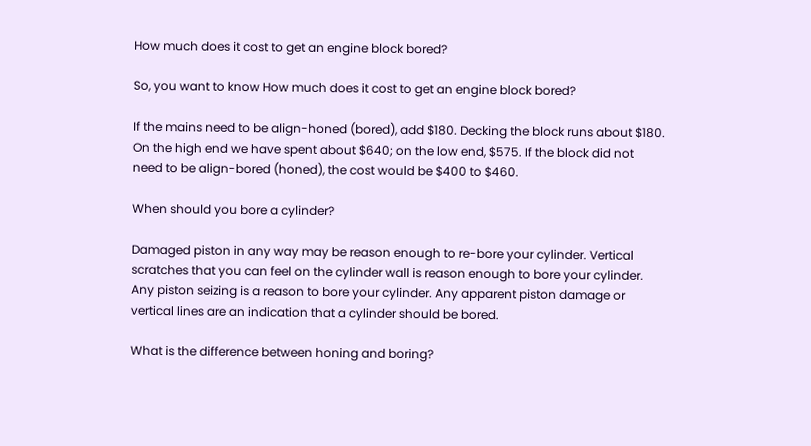How much does it cost to get an engine block bored?

So, you want to know How much does it cost to get an engine block bored?

If the mains need to be align-honed (bored), add $180. Decking the block runs about $180. On the high end we have spent about $640; on the low end, $575. If the block did not need to be align-bored (honed), the cost would be $400 to $460.

When should you bore a cylinder?

Damaged piston in any way may be reason enough to re-bore your cylinder. Vertical scratches that you can feel on the cylinder wall is reason enough to bore your cylinder. Any piston seizing is a reason to bore your cylinder. Any apparent piston damage or vertical lines are an indication that a cylinder should be bored.

What is the difference between honing and boring?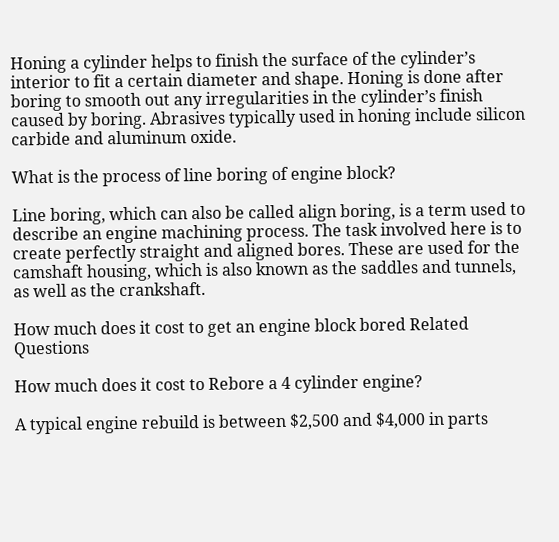Honing a cylinder helps to finish the surface of the cylinder’s interior to fit a certain diameter and shape. Honing is done after boring to smooth out any irregularities in the cylinder’s finish caused by boring. Abrasives typically used in honing include silicon carbide and aluminum oxide.

What is the process of line boring of engine block?

Line boring, which can also be called align boring, is a term used to describe an engine machining process. The task involved here is to create perfectly straight and aligned bores. These are used for the camshaft housing, which is also known as the saddles and tunnels, as well as the crankshaft.

How much does it cost to get an engine block bored Related Questions

How much does it cost to Rebore a 4 cylinder engine?

A typical engine rebuild is between $2,500 and $4,000 in parts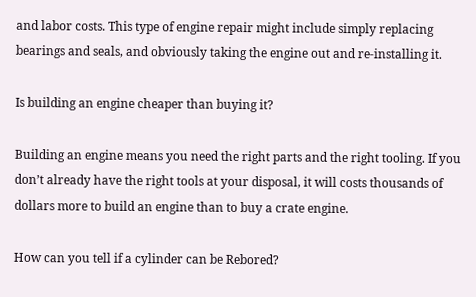and labor costs. This type of engine repair might include simply replacing bearings and seals, and obviously taking the engine out and re-installing it.

Is building an engine cheaper than buying it?

Building an engine means you need the right parts and the right tooling. If you don’t already have the right tools at your disposal, it will costs thousands of dollars more to build an engine than to buy a crate engine.

How can you tell if a cylinder can be Rebored?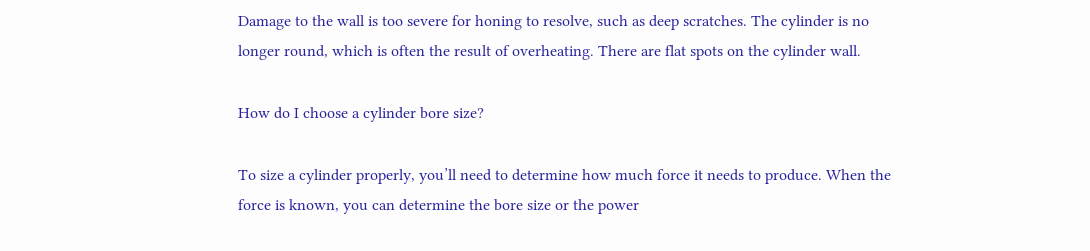Damage to the wall is too severe for honing to resolve, such as deep scratches. The cylinder is no longer round, which is often the result of overheating. There are flat spots on the cylinder wall.

How do I choose a cylinder bore size?

To size a cylinder properly, you’ll need to determine how much force it needs to produce. When the force is known, you can determine the bore size or the power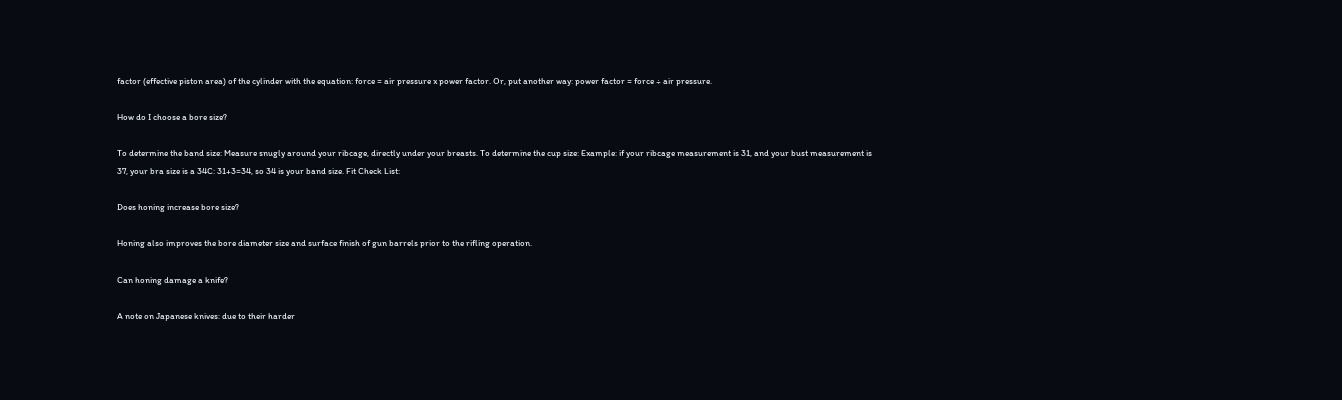factor (effective piston area) of the cylinder with the equation: force = air pressure x power factor. Or, put another way: power factor = force ÷ air pressure.

How do I choose a bore size?

To determine the band size: Measure snugly around your ribcage, directly under your breasts. To determine the cup size: Example: if your ribcage measurement is 31, and your bust measurement is 37, your bra size is a 34C: 31+3=34, so 34 is your band size. Fit Check List:

Does honing increase bore size?

Honing also improves the bore diameter size and surface finish of gun barrels prior to the rifling operation.

Can honing damage a knife?

A note on Japanese knives: due to their harder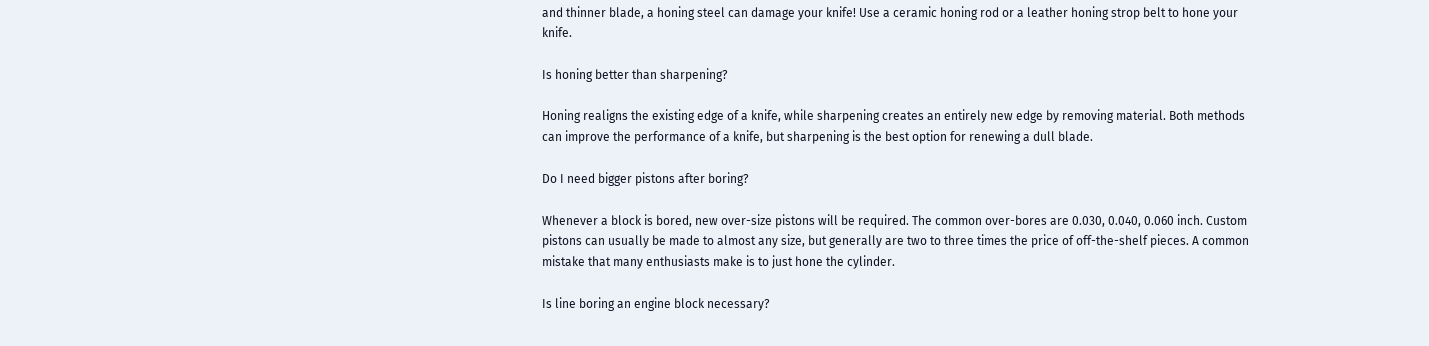and thinner blade, a honing steel can damage your knife! Use a ceramic honing rod or a leather honing strop belt to hone your knife.

Is honing better than sharpening?

Honing realigns the existing edge of a knife, while sharpening creates an entirely new edge by removing material. Both methods can improve the performance of a knife, but sharpening is the best option for renewing a dull blade.

Do I need bigger pistons after boring?

Whenever a block is bored, new over-size pistons will be required. The common over-bores are 0.030, 0.040, 0.060 inch. Custom pistons can usually be made to almost any size, but generally are two to three times the price of off-the-shelf pieces. A common mistake that many enthusiasts make is to just hone the cylinder.

Is line boring an engine block necessary?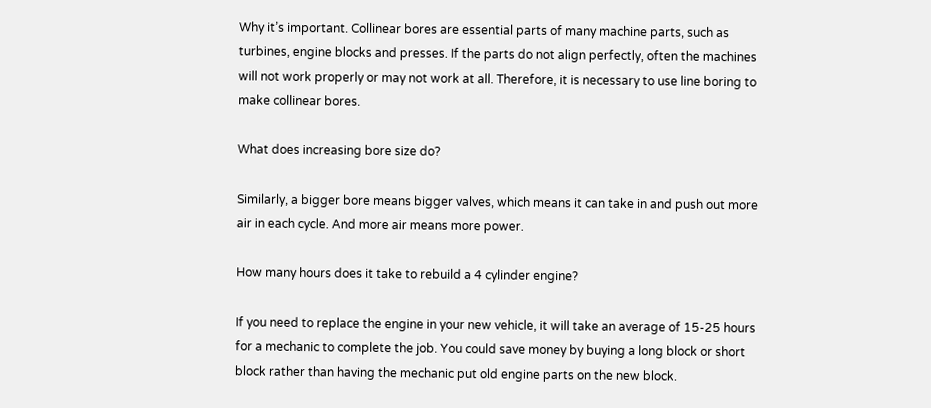Why it’s important. Collinear bores are essential parts of many machine parts, such as turbines, engine blocks and presses. If the parts do not align perfectly, often the machines will not work properly or may not work at all. Therefore, it is necessary to use line boring to make collinear bores.

What does increasing bore size do?

Similarly, a bigger bore means bigger valves, which means it can take in and push out more air in each cycle. And more air means more power.

How many hours does it take to rebuild a 4 cylinder engine?

If you need to replace the engine in your new vehicle, it will take an average of 15-25 hours for a mechanic to complete the job. You could save money by buying a long block or short block rather than having the mechanic put old engine parts on the new block.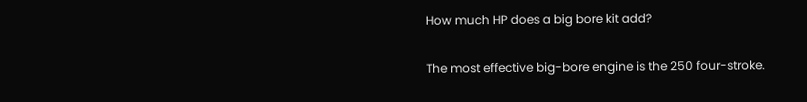How much HP does a big bore kit add?

The most effective big-bore engine is the 250 four-stroke.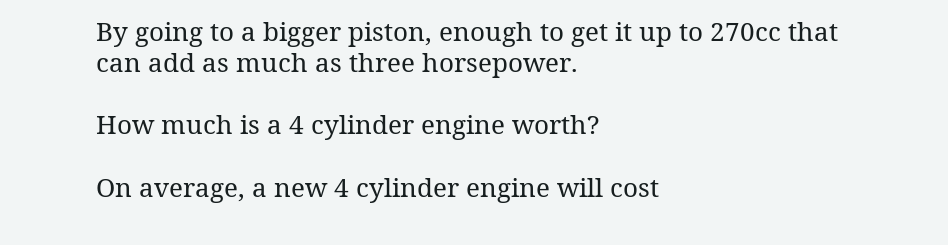By going to a bigger piston, enough to get it up to 270cc that can add as much as three horsepower.

How much is a 4 cylinder engine worth?

On average, a new 4 cylinder engine will cost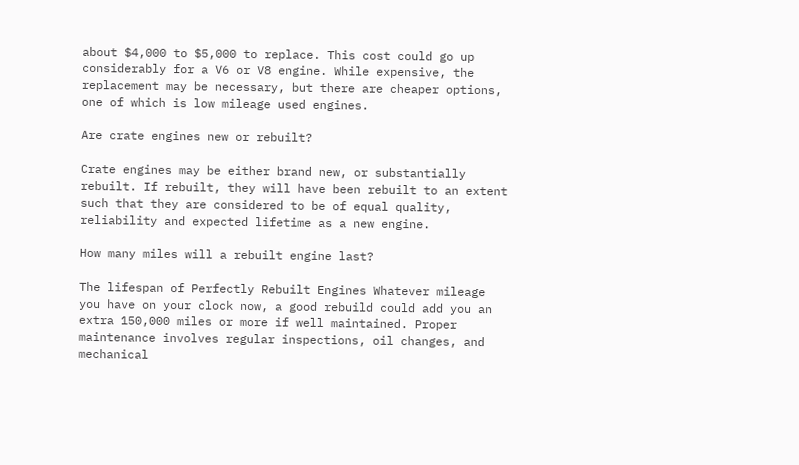about $4,000 to $5,000 to replace. This cost could go up considerably for a V6 or V8 engine. While expensive, the replacement may be necessary, but there are cheaper options, one of which is low mileage used engines.

Are crate engines new or rebuilt?

Crate engines may be either brand new, or substantially rebuilt. If rebuilt, they will have been rebuilt to an extent such that they are considered to be of equal quality, reliability and expected lifetime as a new engine.

How many miles will a rebuilt engine last?

The lifespan of Perfectly Rebuilt Engines Whatever mileage you have on your clock now, a good rebuild could add you an extra 150,000 miles or more if well maintained. Proper maintenance involves regular inspections, oil changes, and mechanical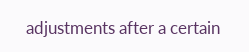adjustments after a certain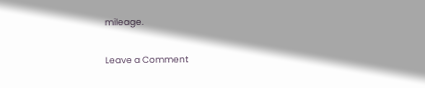mileage.

Leave a Comment